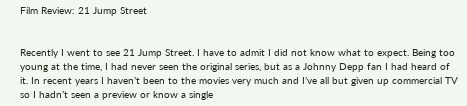Film Review: 21 Jump Street


Recently I went to see 21 Jump Street. I have to admit I did not know what to expect. Being too young at the time, I had never seen the original series, but as a Johnny Depp fan I had heard of it. In recent years I haven’t been to the movies very much and I’ve all but given up commercial TV so I hadn’t seen a preview or know a single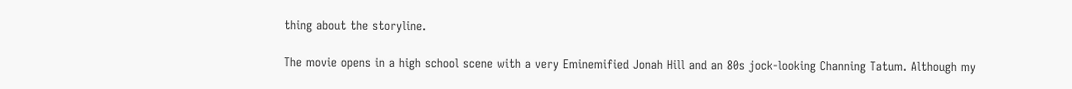thing about the storyline.

The movie opens in a high school scene with a very Eminemified Jonah Hill and an 80s jock-looking Channing Tatum. Although my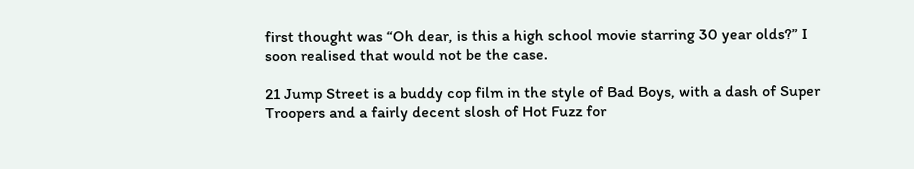first thought was “Oh dear, is this a high school movie starring 30 year olds?” I soon realised that would not be the case.

21 Jump Street is a buddy cop film in the style of Bad Boys, with a dash of Super Troopers and a fairly decent slosh of Hot Fuzz for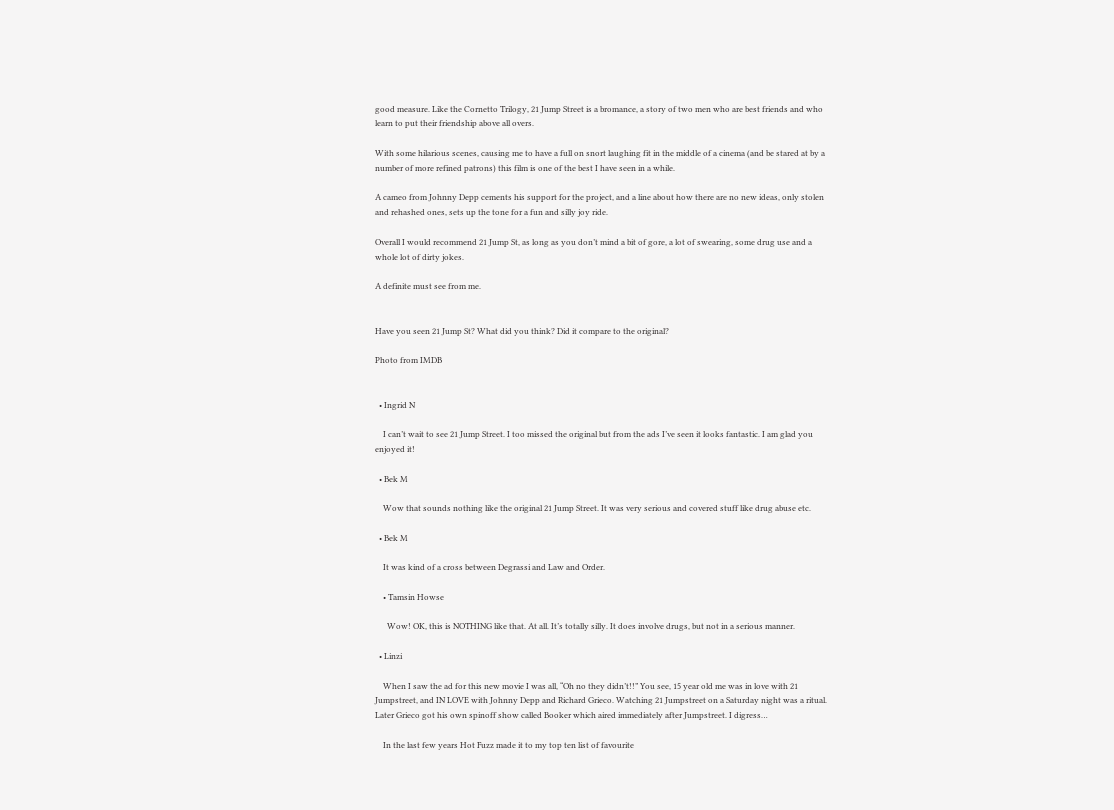good measure. Like the Cornetto Trilogy, 21 Jump Street is a bromance, a story of two men who are best friends and who learn to put their friendship above all overs.

With some hilarious scenes, causing me to have a full on snort laughing fit in the middle of a cinema (and be stared at by a number of more refined patrons) this film is one of the best I have seen in a while.

A cameo from Johnny Depp cements his support for the project, and a line about how there are no new ideas, only stolen and rehashed ones, sets up the tone for a fun and silly joy ride.

Overall I would recommend 21 Jump St, as long as you don’t mind a bit of gore, a lot of swearing, some drug use and a whole lot of dirty jokes.

A definite must see from me.


Have you seen 21 Jump St? What did you think? Did it compare to the original?

Photo from IMDB


  • Ingrid N

    I can’t wait to see 21 Jump Street. I too missed the original but from the ads I’ve seen it looks fantastic. I am glad you enjoyed it!

  • Bek M

    Wow that sounds nothing like the original 21 Jump Street. It was very serious and covered stuff like drug abuse etc.

  • Bek M

    It was kind of a cross between Degrassi and Law and Order.

    • Tamsin Howse

      Wow! OK, this is NOTHING like that. At all. It’s totally silly. It does involve drugs, but not in a serious manner.

  • Linzi

    When I saw the ad for this new movie I was all, “Oh no they didn’t!!” You see, 15 year old me was in love with 21 Jumpstreet, and IN LOVE with Johnny Depp and Richard Grieco. Watching 21 Jumpstreet on a Saturday night was a ritual. Later Grieco got his own spinoff show called Booker which aired immediately after Jumpstreet. I digress…

    In the last few years Hot Fuzz made it to my top ten list of favourite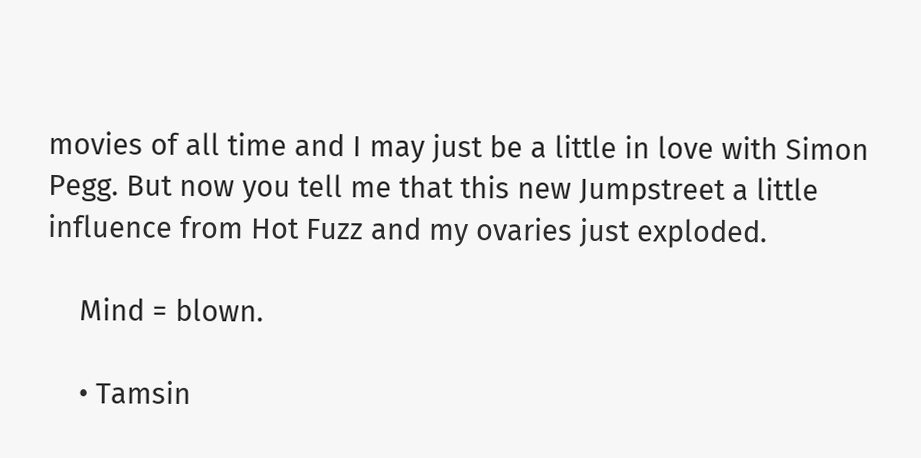movies of all time and I may just be a little in love with Simon Pegg. But now you tell me that this new Jumpstreet a little influence from Hot Fuzz and my ovaries just exploded.

    Mind = blown.

    • Tamsin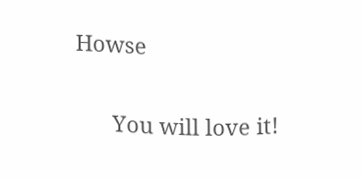Howse

      You will love it!